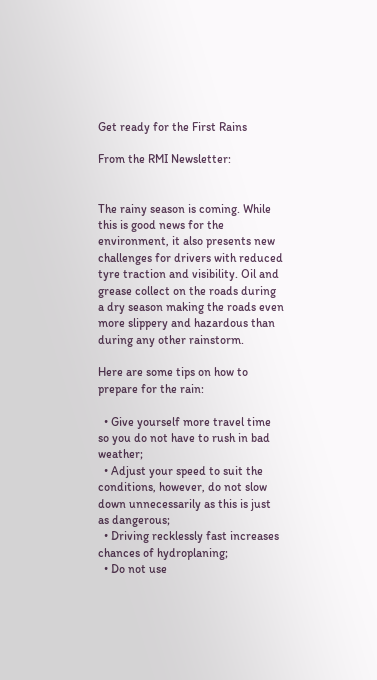Get ready for the First Rains

From the RMI Newsletter:


The rainy season is coming. While this is good news for the environment, it also presents new challenges for drivers with reduced tyre traction and visibility. Oil and grease collect on the roads during a dry season making the roads even more slippery and hazardous than during any other rainstorm.

Here are some tips on how to prepare for the rain:

  • Give yourself more travel time so you do not have to rush in bad weather;
  • Adjust your speed to suit the conditions, however, do not slow down unnecessarily as this is just as dangerous;
  • Driving recklessly fast increases chances of hydroplaning;
  • Do not use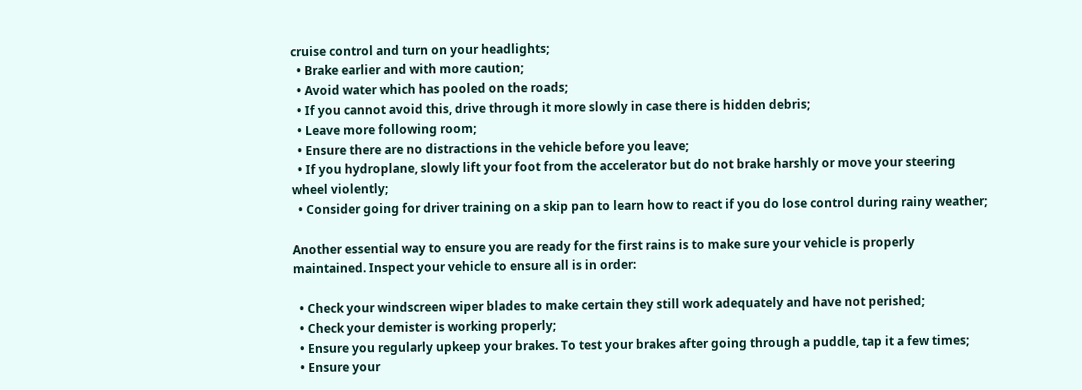cruise control and turn on your headlights;
  • Brake earlier and with more caution;
  • Avoid water which has pooled on the roads;
  • If you cannot avoid this, drive through it more slowly in case there is hidden debris;
  • Leave more following room;
  • Ensure there are no distractions in the vehicle before you leave;
  • If you hydroplane, slowly lift your foot from the accelerator but do not brake harshly or move your steering wheel violently;
  • Consider going for driver training on a skip pan to learn how to react if you do lose control during rainy weather;

Another essential way to ensure you are ready for the first rains is to make sure your vehicle is properly maintained. Inspect your vehicle to ensure all is in order:

  • Check your windscreen wiper blades to make certain they still work adequately and have not perished;
  • Check your demister is working properly;
  • Ensure you regularly upkeep your brakes. To test your brakes after going through a puddle, tap it a few times;
  • Ensure your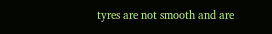tyres are not smooth and are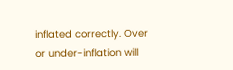inflated correctly. Over or under-inflation will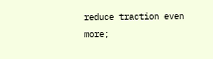reduce traction even more;